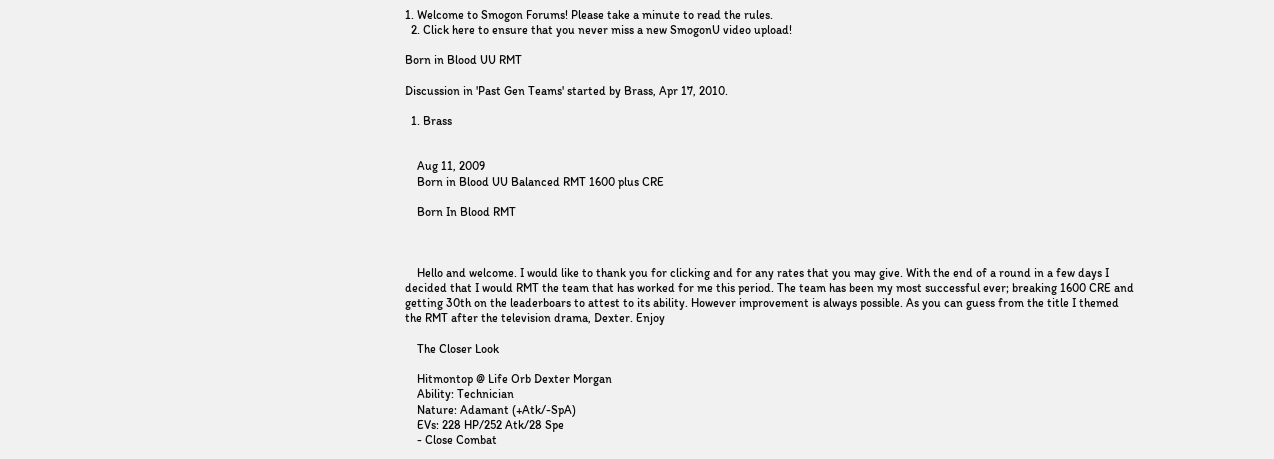1. Welcome to Smogon Forums! Please take a minute to read the rules.
  2. Click here to ensure that you never miss a new SmogonU video upload!

Born in Blood UU RMT

Discussion in 'Past Gen Teams' started by Brass, Apr 17, 2010.

  1. Brass


    Aug 11, 2009
    Born in Blood UU Balanced RMT 1600 plus CRE

    Born In Blood RMT



    Hello and welcome. I would like to thank you for clicking and for any rates that you may give. With the end of a round in a few days I decided that I would RMT the team that has worked for me this period. The team has been my most successful ever; breaking 1600 CRE and getting 30th on the leaderboars to attest to its ability. However improvement is always possible. As you can guess from the title I themed the RMT after the television drama, Dexter. Enjoy

    The Closer Look

    Hitmontop @ Life Orb Dexter Morgan
    Ability: Technician
    Nature: Adamant (+Atk/-SpA)
    EVs: 228 HP/252 Atk/28 Spe
    - Close Combat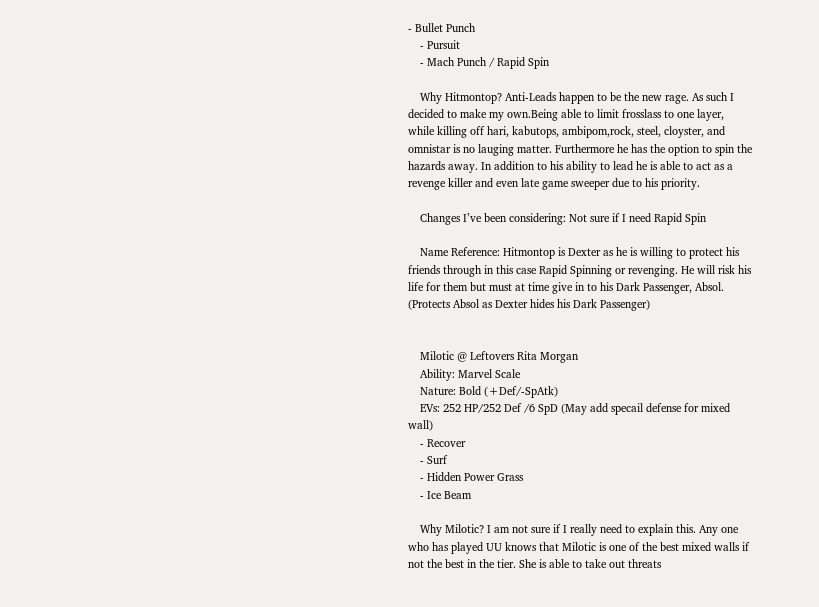- Bullet Punch
    - Pursuit
    - Mach Punch / Rapid Spin

    Why Hitmontop? Anti-Leads happen to be the new rage. As such I decided to make my own.Being able to limit frosslass to one layer, while killing off hari, kabutops, ambipom,rock, steel, cloyster, and omnistar is no lauging matter. Furthermore he has the option to spin the hazards away. In addition to his ability to lead he is able to act as a revenge killer and even late game sweeper due to his priority.

    Changes I’ve been considering: Not sure if I need Rapid Spin

    Name Reference: Hitmontop is Dexter as he is willing to protect his friends through in this case Rapid Spinning or revenging. He will risk his life for them but must at time give in to his Dark Passenger, Absol. (Protects Absol as Dexter hides his Dark Passenger)


    Milotic @ Leftovers Rita Morgan
    Ability: Marvel Scale
    Nature: Bold (+Def/-SpAtk)
    EVs: 252 HP/252 Def /6 SpD (May add specail defense for mixed wall)
    - Recover
    - Surf
    - Hidden Power Grass
    - Ice Beam

    Why Milotic? I am not sure if I really need to explain this. Any one who has played UU knows that Milotic is one of the best mixed walls if not the best in the tier. She is able to take out threats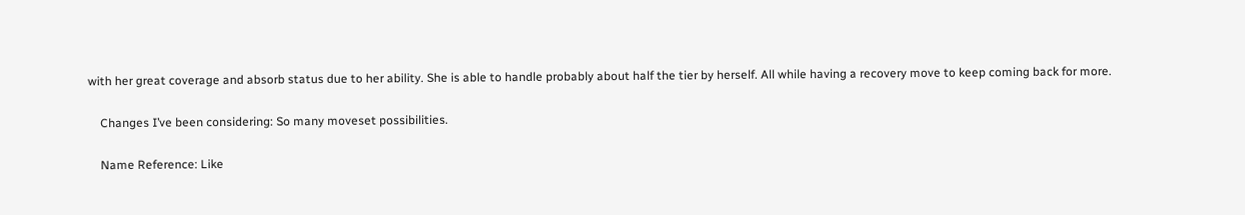with her great coverage and absorb status due to her ability. She is able to handle probably about half the tier by herself. All while having a recovery move to keep coming back for more.

    Changes I’ve been considering: So many moveset possibilities.

    Name Reference: Like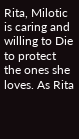Rita, Milotic is caring and willing to Die to protect the ones she loves. As Rita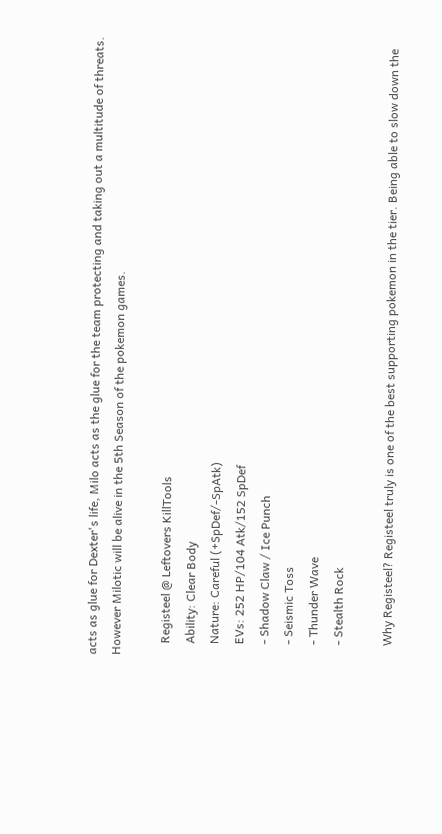acts as glue for Dexter's life, Milo acts as the glue for the team protecting and taking out a multitude of threats. However Milotic will be alive in the 5th Season of the pokemon games.

    Registeel @ Leftovers KillTools
    Ability: Clear Body
    Nature: Careful (+SpDef/-SpAtk)
    EVs: 252 HP/104 Atk/152 SpDef
    - Shadow Claw / Ice Punch
    - Seismic Toss
    - Thunder Wave
    - Stealth Rock

    Why Registeel? Registeel truly is one of the best supporting pokemon in the tier. Being able to slow down the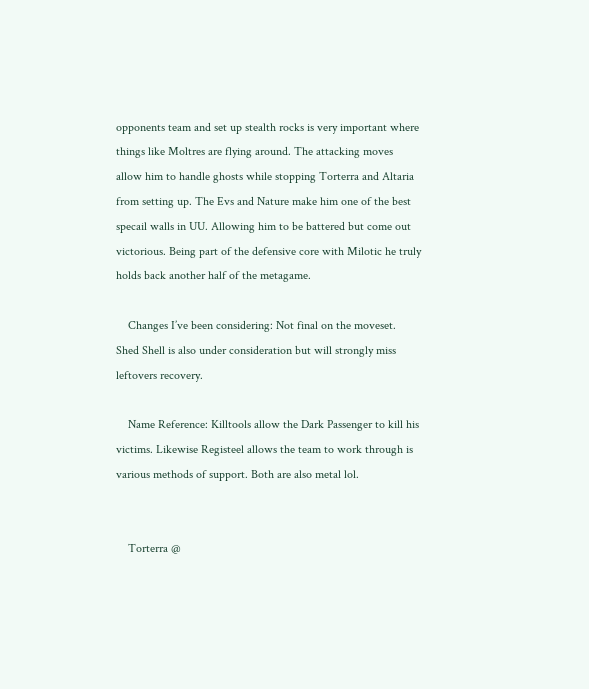opponents team and set up stealth rocks is very important where things like Moltres are flying around. The attacking moves allow him to handle ghosts while stopping Torterra and Altaria from setting up. The Evs and Nature make him one of the best specail walls in UU. Allowing him to be battered but come out victorious. Being part of the defensive core with Milotic he truly holds back another half of the metagame.

    Changes I’ve been considering: Not final on the moveset. Shed Shell is also under consideration but will strongly miss leftovers recovery.

    Name Reference: Killtools allow the Dark Passenger to kill his victims. Likewise Registeel allows the team to work through is various methods of support. Both are also metal lol.


    Torterra @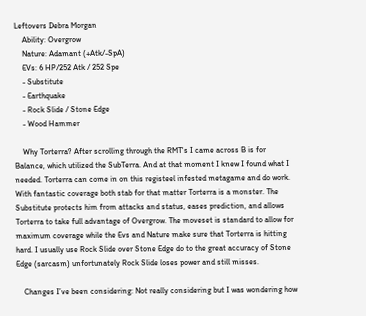Leftovers Debra Morgan
    Ability: Overgrow
    Nature: Adamant (+Atk/-SpA)
    EVs: 6 HP/252 Atk / 252 Spe
    - Substitute
    - Earthquake
    - Rock Slide / Stone Edge
    - Wood Hammer

    Why Torterra? After scrolling through the RMT's I came across B is for Balance, which utilized the SubTerra. And at that moment I knew I found what I needed. Torterra can come in on this registeel infested metagame and do work. With fantastic coverage both stab for that matter Torterra is a monster. The Substitute protects him from attacks and status, eases prediction, and allows Torterra to take full advantage of Overgrow. The moveset is standard to allow for maximum coverage while the Evs and Nature make sure that Torterra is hitting hard. I usually use Rock Slide over Stone Edge do to the great accuracy of Stone Edge (sarcasm) unfortunately Rock Slide loses power and still misses.

    Changes I’ve been considering: Not really considering but I was wondering how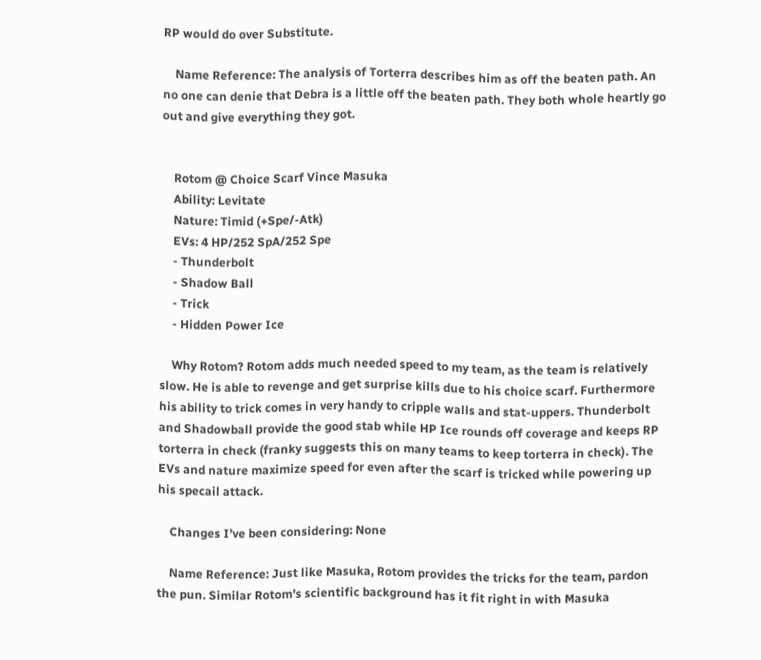RP would do over Substitute.

    Name Reference: The analysis of Torterra describes him as off the beaten path. An no one can denie that Debra is a little off the beaten path. They both whole heartly go out and give everything they got.


    Rotom @ Choice Scarf Vince Masuka
    Ability: Levitate
    Nature: Timid (+Spe/-Atk)
    EVs: 4 HP/252 SpA/252 Spe
    - Thunderbolt
    - Shadow Ball
    - Trick
    - Hidden Power Ice

    Why Rotom? Rotom adds much needed speed to my team, as the team is relatively slow. He is able to revenge and get surprise kills due to his choice scarf. Furthermore his ability to trick comes in very handy to cripple walls and stat-uppers. Thunderbolt and Shadowball provide the good stab while HP Ice rounds off coverage and keeps RP torterra in check (franky suggests this on many teams to keep torterra in check). The EVs and nature maximize speed for even after the scarf is tricked while powering up his specail attack.

    Changes I’ve been considering: None

    Name Reference: Just like Masuka, Rotom provides the tricks for the team, pardon the pun. Similar Rotom's scientific background has it fit right in with Masuka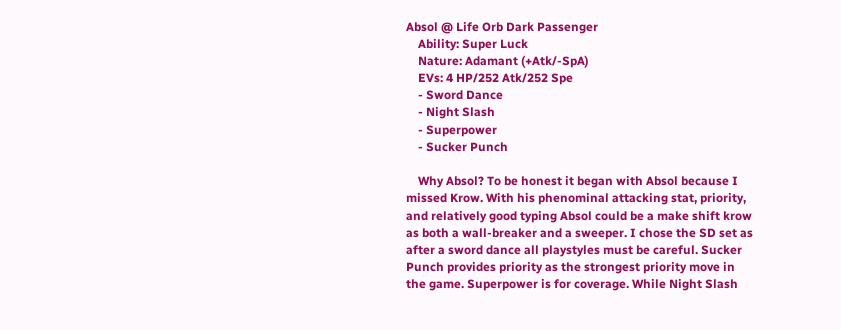Absol @ Life Orb Dark Passenger
    Ability: Super Luck
    Nature: Adamant (+Atk/-SpA)
    EVs: 4 HP/252 Atk/252 Spe
    - Sword Dance
    - Night Slash
    - Superpower
    - Sucker Punch

    Why Absol? To be honest it began with Absol because I missed Krow. With his phenominal attacking stat, priority, and relatively good typing Absol could be a make shift krow as both a wall-breaker and a sweeper. I chose the SD set as after a sword dance all playstyles must be careful. Sucker Punch provides priority as the strongest priority move in the game. Superpower is for coverage. While Night Slash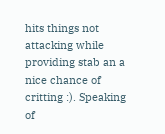hits things not attacking while providing stab an a nice chance of critting :). Speaking of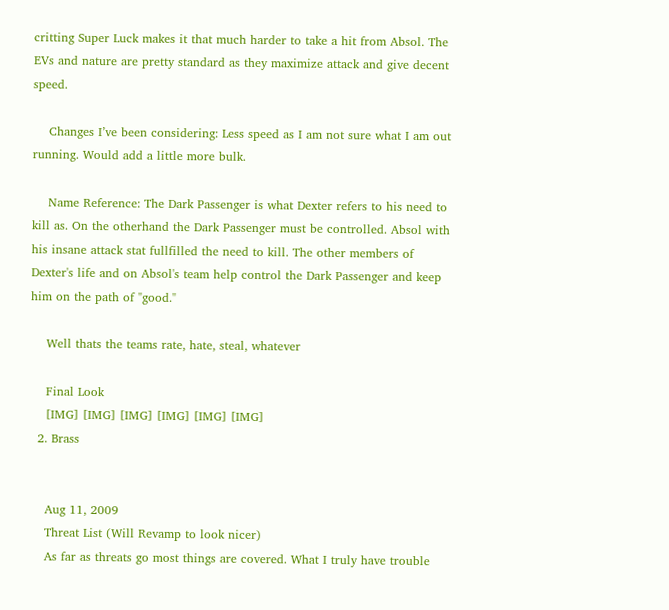critting Super Luck makes it that much harder to take a hit from Absol. The EVs and nature are pretty standard as they maximize attack and give decent speed.

    Changes I’ve been considering: Less speed as I am not sure what I am out running. Would add a little more bulk.

    Name Reference: The Dark Passenger is what Dexter refers to his need to kill as. On the otherhand the Dark Passenger must be controlled. Absol with his insane attack stat fullfilled the need to kill. The other members of Dexter's life and on Absol's team help control the Dark Passenger and keep him on the path of "good."

    Well thats the teams rate, hate, steal, whatever

    Final Look
    [IMG] [IMG] [IMG] [IMG] [IMG] [IMG]
  2. Brass


    Aug 11, 2009
    Threat List (Will Revamp to look nicer)
    As far as threats go most things are covered. What I truly have trouble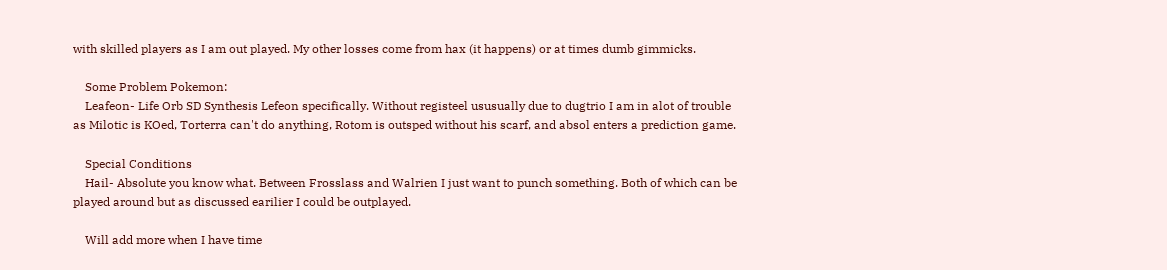with skilled players as I am out played. My other losses come from hax (it happens) or at times dumb gimmicks.

    Some Problem Pokemon:
    Leafeon- Life Orb SD Synthesis Lefeon specifically. Without registeel ususually due to dugtrio I am in alot of trouble as Milotic is KOed, Torterra can't do anything, Rotom is outsped without his scarf, and absol enters a prediction game.

    Special Conditions
    Hail- Absolute you know what. Between Frosslass and Walrien I just want to punch something. Both of which can be played around but as discussed earilier I could be outplayed.

    Will add more when I have time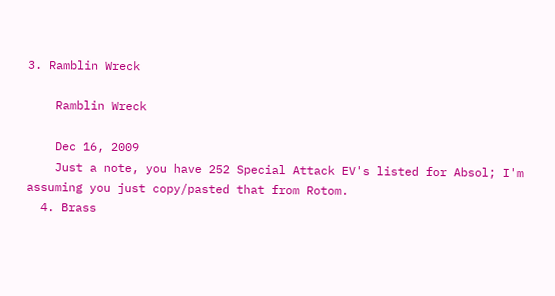3. Ramblin Wreck

    Ramblin Wreck

    Dec 16, 2009
    Just a note, you have 252 Special Attack EV's listed for Absol; I'm assuming you just copy/pasted that from Rotom.
  4. Brass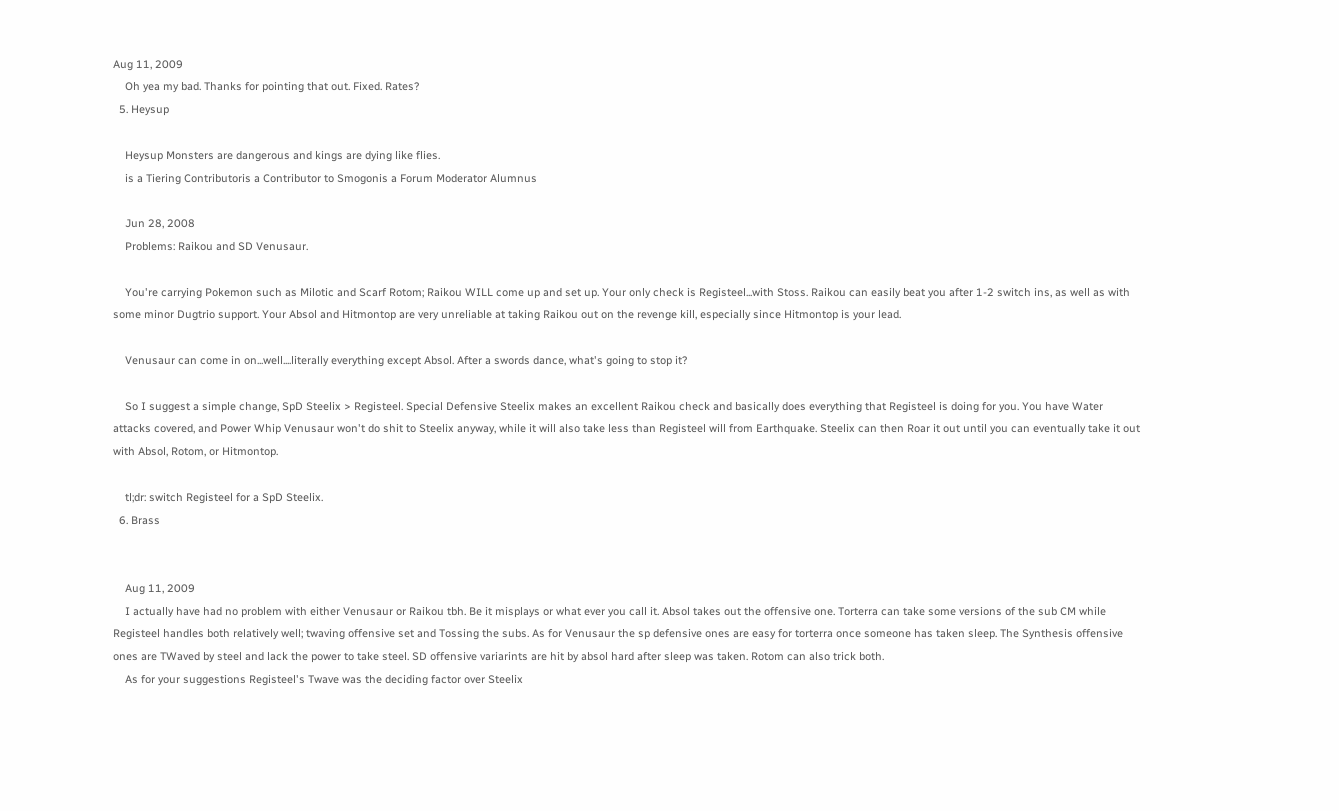Aug 11, 2009
    Oh yea my bad. Thanks for pointing that out. Fixed. Rates?
  5. Heysup

    Heysup Monsters are dangerous and kings are dying like flies.
    is a Tiering Contributoris a Contributor to Smogonis a Forum Moderator Alumnus

    Jun 28, 2008
    Problems: Raikou and SD Venusaur.

    You're carrying Pokemon such as Milotic and Scarf Rotom; Raikou WILL come up and set up. Your only check is Registeel...with Stoss. Raikou can easily beat you after 1-2 switch ins, as well as with some minor Dugtrio support. Your Absol and Hitmontop are very unreliable at taking Raikou out on the revenge kill, especially since Hitmontop is your lead.

    Venusaur can come in on...well....literally everything except Absol. After a swords dance, what's going to stop it?

    So I suggest a simple change, SpD Steelix > Registeel. Special Defensive Steelix makes an excellent Raikou check and basically does everything that Registeel is doing for you. You have Water attacks covered, and Power Whip Venusaur won't do shit to Steelix anyway, while it will also take less than Registeel will from Earthquake. Steelix can then Roar it out until you can eventually take it out with Absol, Rotom, or Hitmontop.

    tl;dr: switch Registeel for a SpD Steelix.
  6. Brass


    Aug 11, 2009
    I actually have had no problem with either Venusaur or Raikou tbh. Be it misplays or what ever you call it. Absol takes out the offensive one. Torterra can take some versions of the sub CM while Registeel handles both relatively well; twaving offensive set and Tossing the subs. As for Venusaur the sp defensive ones are easy for torterra once someone has taken sleep. The Synthesis offensive ones are TWaved by steel and lack the power to take steel. SD offensive variarints are hit by absol hard after sleep was taken. Rotom can also trick both.
    As for your suggestions Registeel's Twave was the deciding factor over Steelix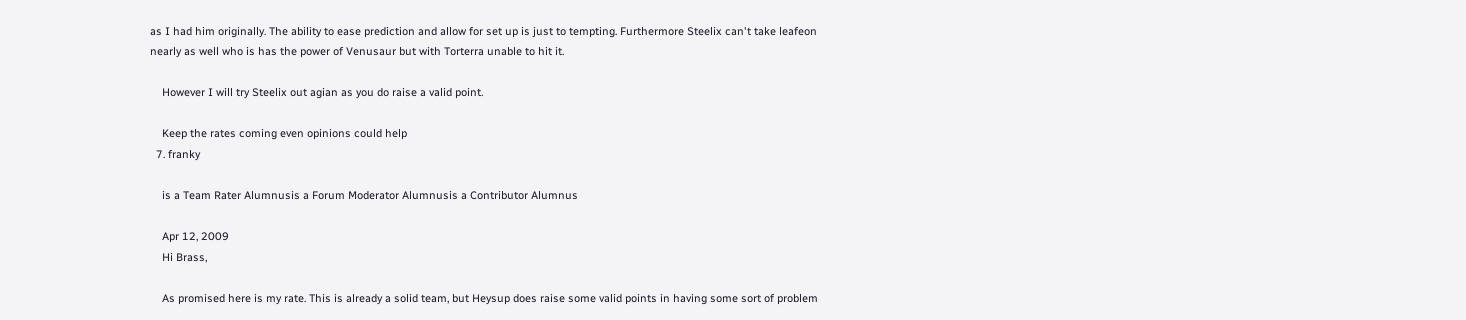as I had him originally. The ability to ease prediction and allow for set up is just to tempting. Furthermore Steelix can't take leafeon nearly as well who is has the power of Venusaur but with Torterra unable to hit it.

    However I will try Steelix out agian as you do raise a valid point.

    Keep the rates coming even opinions could help
  7. franky

    is a Team Rater Alumnusis a Forum Moderator Alumnusis a Contributor Alumnus

    Apr 12, 2009
    Hi Brass,

    As promised here is my rate. This is already a solid team, but Heysup does raise some valid points in having some sort of problem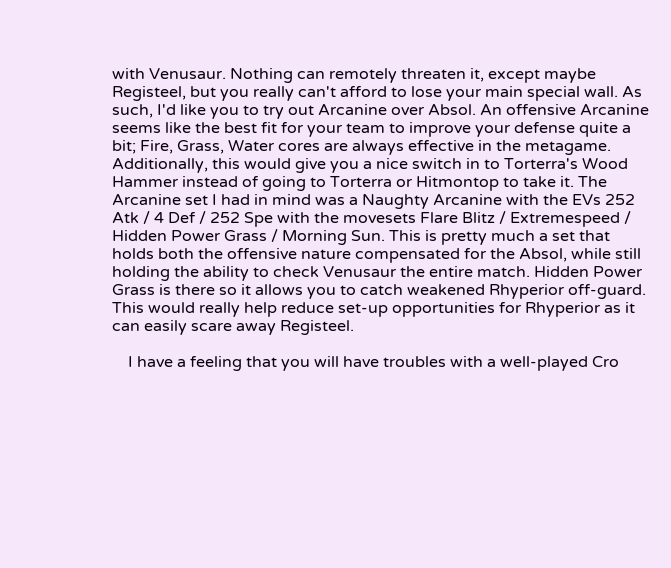with Venusaur. Nothing can remotely threaten it, except maybe Registeel, but you really can't afford to lose your main special wall. As such, I'd like you to try out Arcanine over Absol. An offensive Arcanine seems like the best fit for your team to improve your defense quite a bit; Fire, Grass, Water cores are always effective in the metagame. Additionally, this would give you a nice switch in to Torterra's Wood Hammer instead of going to Torterra or Hitmontop to take it. The Arcanine set I had in mind was a Naughty Arcanine with the EVs 252 Atk / 4 Def / 252 Spe with the movesets Flare Blitz / Extremespeed / Hidden Power Grass / Morning Sun. This is pretty much a set that holds both the offensive nature compensated for the Absol, while still holding the ability to check Venusaur the entire match. Hidden Power Grass is there so it allows you to catch weakened Rhyperior off-guard. This would really help reduce set-up opportunities for Rhyperior as it can easily scare away Registeel.

    I have a feeling that you will have troubles with a well-played Cro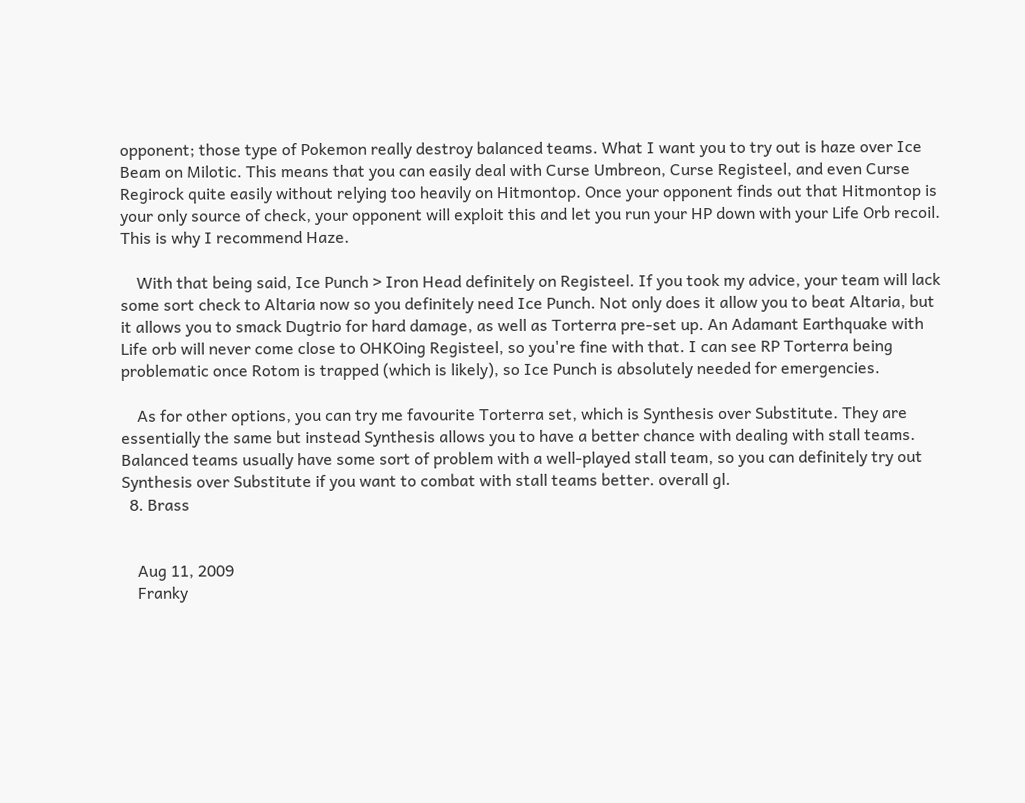opponent; those type of Pokemon really destroy balanced teams. What I want you to try out is haze over Ice Beam on Milotic. This means that you can easily deal with Curse Umbreon, Curse Registeel, and even Curse Regirock quite easily without relying too heavily on Hitmontop. Once your opponent finds out that Hitmontop is your only source of check, your opponent will exploit this and let you run your HP down with your Life Orb recoil. This is why I recommend Haze.

    With that being said, Ice Punch > Iron Head definitely on Registeel. If you took my advice, your team will lack some sort check to Altaria now so you definitely need Ice Punch. Not only does it allow you to beat Altaria, but it allows you to smack Dugtrio for hard damage, as well as Torterra pre-set up. An Adamant Earthquake with Life orb will never come close to OHKOing Registeel, so you're fine with that. I can see RP Torterra being problematic once Rotom is trapped (which is likely), so Ice Punch is absolutely needed for emergencies.

    As for other options, you can try me favourite Torterra set, which is Synthesis over Substitute. They are essentially the same but instead Synthesis allows you to have a better chance with dealing with stall teams. Balanced teams usually have some sort of problem with a well-played stall team, so you can definitely try out Synthesis over Substitute if you want to combat with stall teams better. overall gl.
  8. Brass


    Aug 11, 2009
    Franky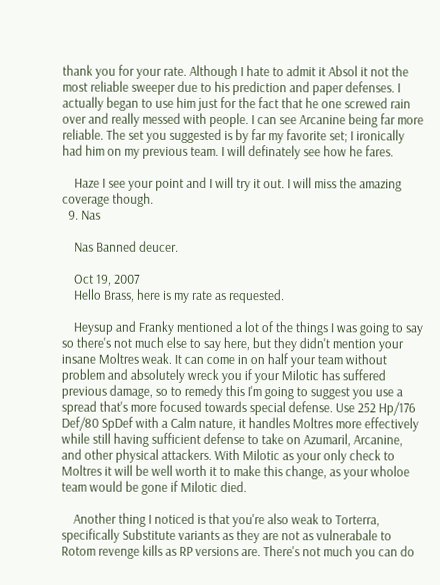thank you for your rate. Although I hate to admit it Absol it not the most reliable sweeper due to his prediction and paper defenses. I actually began to use him just for the fact that he one screwed rain over and really messed with people. I can see Arcanine being far more reliable. The set you suggested is by far my favorite set; I ironically had him on my previous team. I will definately see how he fares.

    Haze I see your point and I will try it out. I will miss the amazing coverage though.
  9. Nas

    Nas Banned deucer.

    Oct 19, 2007
    Hello Brass, here is my rate as requested.

    Heysup and Franky mentioned a lot of the things I was going to say so there's not much else to say here, but they didn't mention your insane Moltres weak. It can come in on half your team without problem and absolutely wreck you if your Milotic has suffered previous damage, so to remedy this I'm going to suggest you use a spread that's more focused towards special defense. Use 252 Hp/176 Def/80 SpDef with a Calm nature, it handles Moltres more effectively while still having sufficient defense to take on Azumaril, Arcanine, and other physical attackers. With Milotic as your only check to Moltres it will be well worth it to make this change, as your wholoe team would be gone if Milotic died.

    Another thing I noticed is that you're also weak to Torterra, specifically Substitute variants as they are not as vulnerabale to Rotom revenge kills as RP versions are. There's not much you can do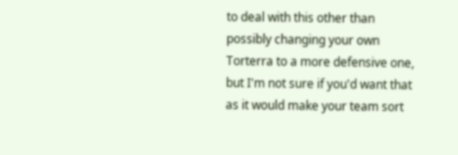to deal with this other than possibly changing your own Torterra to a more defensive one, but I'm not sure if you'd want that as it would make your team sort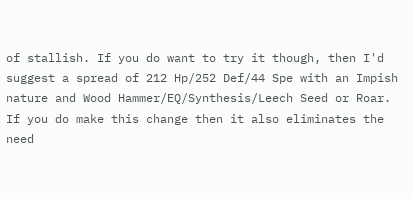of stallish. If you do want to try it though, then I'd suggest a spread of 212 Hp/252 Def/44 Spe with an Impish nature and Wood Hammer/EQ/Synthesis/Leech Seed or Roar. If you do make this change then it also eliminates the need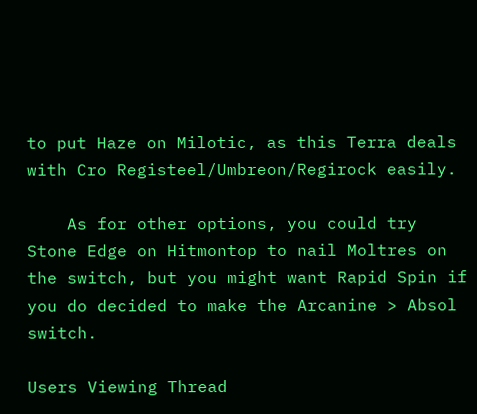to put Haze on Milotic, as this Terra deals with Cro Registeel/Umbreon/Regirock easily.

    As for other options, you could try Stone Edge on Hitmontop to nail Moltres on the switch, but you might want Rapid Spin if you do decided to make the Arcanine > Absol switch.

Users Viewing Thread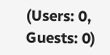(Users: 0, Guests: 0)